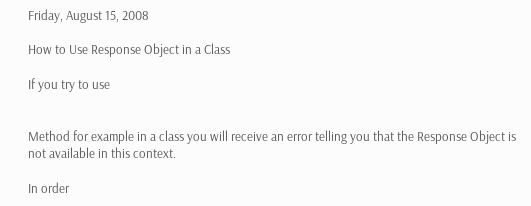Friday, August 15, 2008

How to Use Response Object in a Class

If you try to use


Method for example in a class you will receive an error telling you that the Response Object is not available in this context.

In order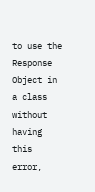to use the Response Object in a class without having this error,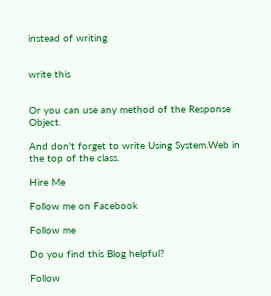instead of writing


write this


Or you can use any method of the Response Object.

And don't forget to write Using System.Web in the top of the class.

Hire Me

Follow me on Facebook

Follow me

Do you find this Blog helpful?

Follow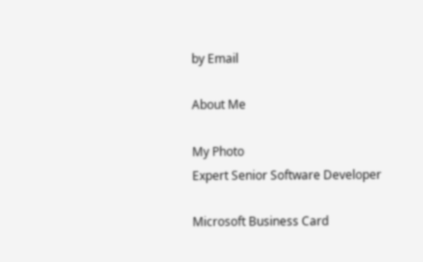by Email

About Me

My Photo
Expert Senior Software Developer

Microsoft Business Card